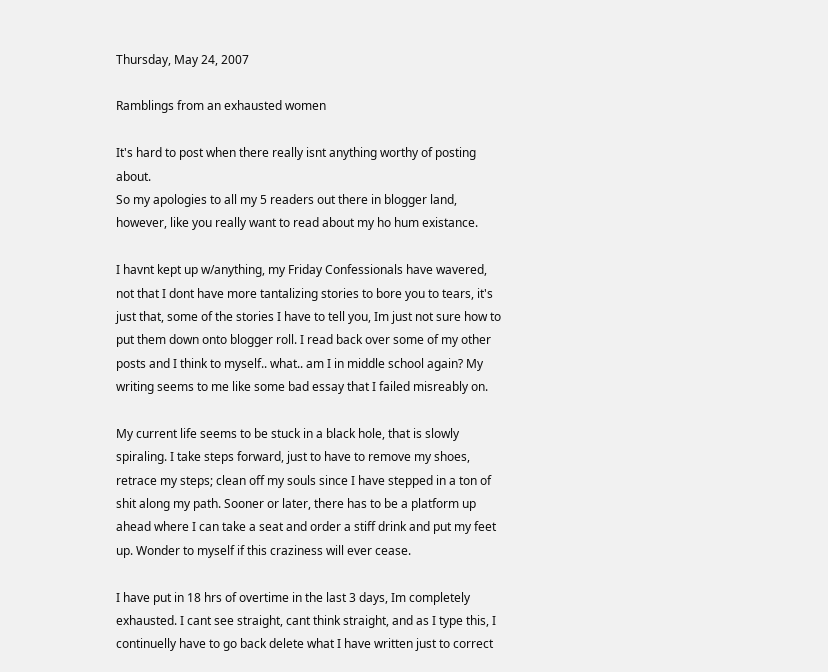Thursday, May 24, 2007

Ramblings from an exhausted women

It's hard to post when there really isnt anything worthy of posting about.
So my apologies to all my 5 readers out there in blogger land, however, like you really want to read about my ho hum existance.

I havnt kept up w/anything, my Friday Confessionals have wavered, not that I dont have more tantalizing stories to bore you to tears, it's just that, some of the stories I have to tell you, Im just not sure how to put them down onto blogger roll. I read back over some of my other posts and I think to myself.. what.. am I in middle school again? My writing seems to me like some bad essay that I failed misreably on.

My current life seems to be stuck in a black hole, that is slowly spiraling. I take steps forward, just to have to remove my shoes, retrace my steps; clean off my souls since I have stepped in a ton of shit along my path. Sooner or later, there has to be a platform up ahead where I can take a seat and order a stiff drink and put my feet up. Wonder to myself if this craziness will ever cease.

I have put in 18 hrs of overtime in the last 3 days, Im completely exhausted. I cant see straight, cant think straight, and as I type this, I continuelly have to go back delete what I have written just to correct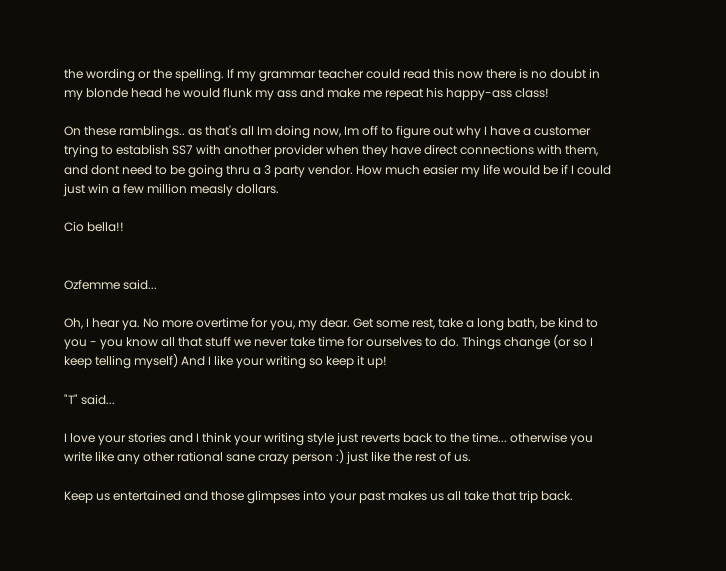the wording or the spelling. If my grammar teacher could read this now there is no doubt in my blonde head he would flunk my ass and make me repeat his happy-ass class!

On these ramblings.. as that's all Im doing now, Im off to figure out why I have a customer trying to establish SS7 with another provider when they have direct connections with them, and dont need to be going thru a 3 party vendor. How much easier my life would be if I could just win a few million measly dollars.

Cio bella!!


Ozfemme said...

Oh, I hear ya. No more overtime for you, my dear. Get some rest, take a long bath, be kind to you - you know all that stuff we never take time for ourselves to do. Things change (or so I keep telling myself) And I like your writing so keep it up!

"T" said...

I love your stories and I think your writing style just reverts back to the time... otherwise you write like any other rational sane crazy person :) just like the rest of us.

Keep us entertained and those glimpses into your past makes us all take that trip back.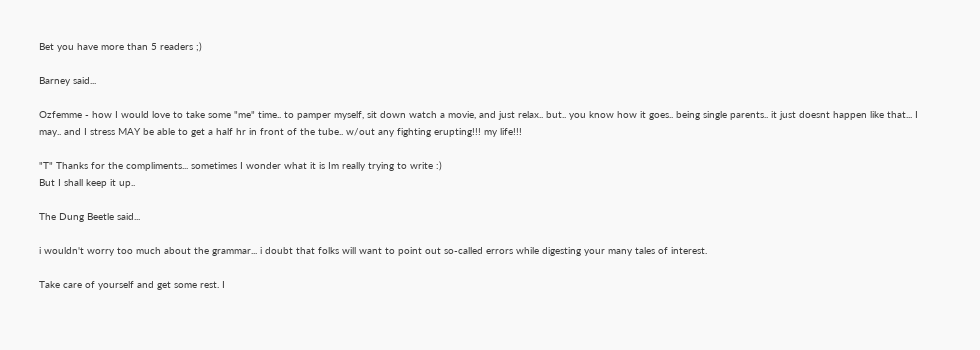Bet you have more than 5 readers ;)

Barney said...

Ozfemme - how I would love to take some "me" time.. to pamper myself, sit down watch a movie, and just relax.. but.. you know how it goes.. being single parents.. it just doesnt happen like that... I may.. and I stress MAY be able to get a half hr in front of the tube.. w/out any fighting erupting!!! my life!!!

"T" Thanks for the compliments... sometimes I wonder what it is Im really trying to write :)
But I shall keep it up..

The Dung Beetle said...

i wouldn't worry too much about the grammar... i doubt that folks will want to point out so-called errors while digesting your many tales of interest.

Take care of yourself and get some rest. I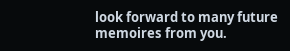look forward to many future memoires from you.